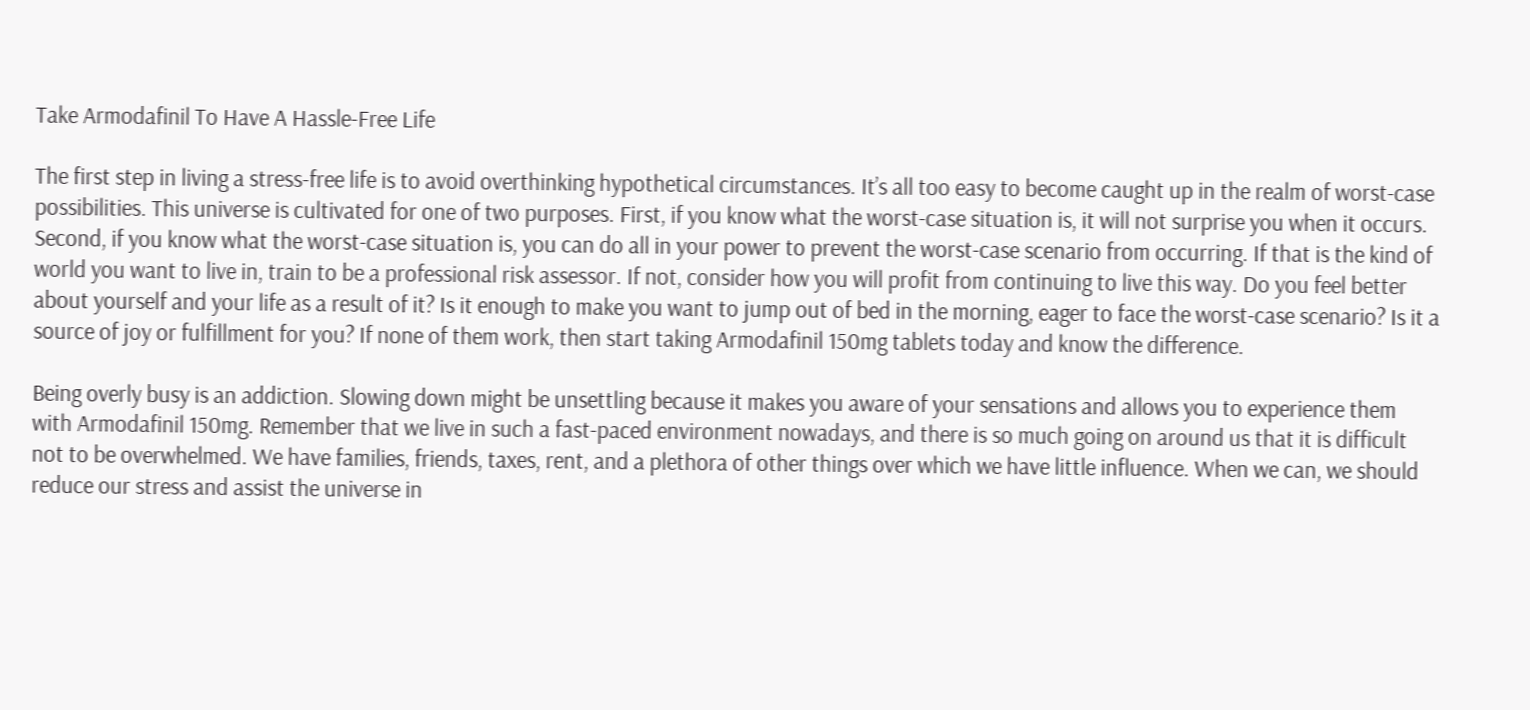Take Armodafinil To Have A Hassle-Free Life

The first step in living a stress-free life is to avoid overthinking hypothetical circumstances. It’s all too easy to become caught up in the realm of worst-case possibilities. This universe is cultivated for one of two purposes. First, if you know what the worst-case situation is, it will not surprise you when it occurs. Second, if you know what the worst-case situation is, you can do all in your power to prevent the worst-case scenario from occurring. If that is the kind of world you want to live in, train to be a professional risk assessor. If not, consider how you will profit from continuing to live this way. Do you feel better about yourself and your life as a result of it? Is it enough to make you want to jump out of bed in the morning, eager to face the worst-case scenario? Is it a source of joy or fulfillment for you? If none of them work, then start taking Armodafinil 150mg tablets today and know the difference.

Being overly busy is an addiction. Slowing down might be unsettling because it makes you aware of your sensations and allows you to experience them with Armodafinil 150mg. Remember that we live in such a fast-paced environment nowadays, and there is so much going on around us that it is difficult not to be overwhelmed. We have families, friends, taxes, rent, and a plethora of other things over which we have little influence. When we can, we should reduce our stress and assist the universe in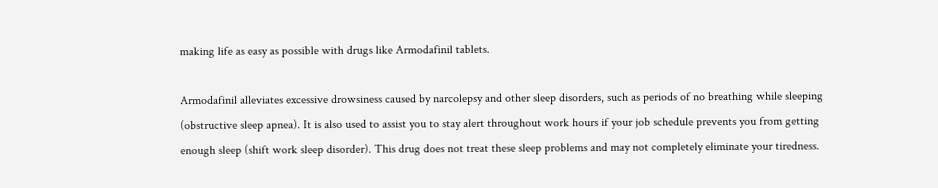making life as easy as possible with drugs like Armodafinil tablets.

Armodafinil alleviates excessive drowsiness caused by narcolepsy and other sleep disorders, such as periods of no breathing while sleeping (obstructive sleep apnea). It is also used to assist you to stay alert throughout work hours if your job schedule prevents you from getting enough sleep (shift work sleep disorder). This drug does not treat these sleep problems and may not completely eliminate your tiredness.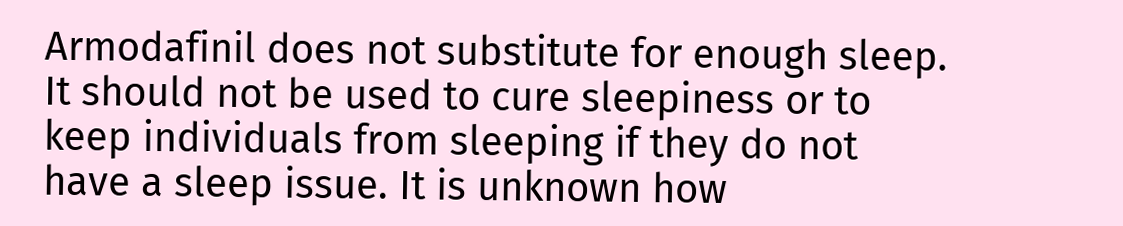Armodafinil does not substitute for enough sleep. It should not be used to cure sleepiness or to keep individuals from sleeping if they do not have a sleep issue. It is unknown how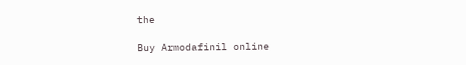the

Buy Armodafinil online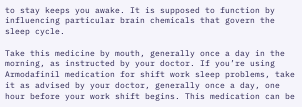to stay keeps you awake. It is supposed to function by influencing particular brain chemicals that govern the sleep cycle.

Take this medicine by mouth, generally once a day in the morning, as instructed by your doctor. If you’re using Armodafinil medication for shift work sleep problems, take it as advised by your doctor, generally once a day, one hour before your work shift begins. This medication can be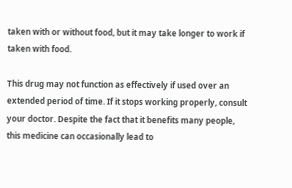taken with or without food, but it may take longer to work if taken with food.

This drug may not function as effectively if used over an extended period of time. If it stops working properly, consult your doctor. Despite the fact that it benefits many people, this medicine can occasionally lead to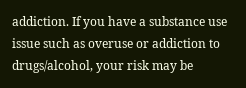addiction. If you have a substance use issue such as overuse or addiction to drugs/alcohol, your risk may be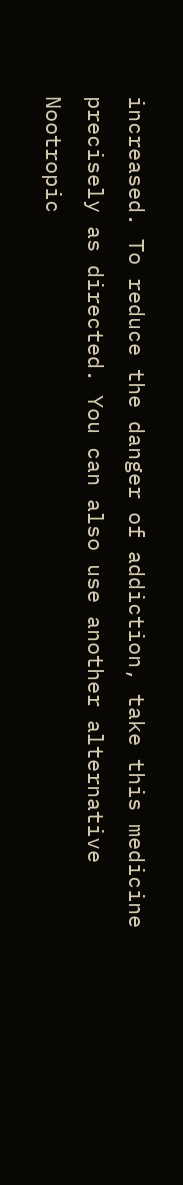increased. To reduce the danger of addiction, take this medicine precisely as directed. You can also use another alternative Nootropic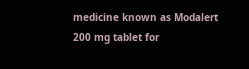medicine known as Modalert 200 mg tablet for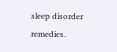sleep disorder remedies.